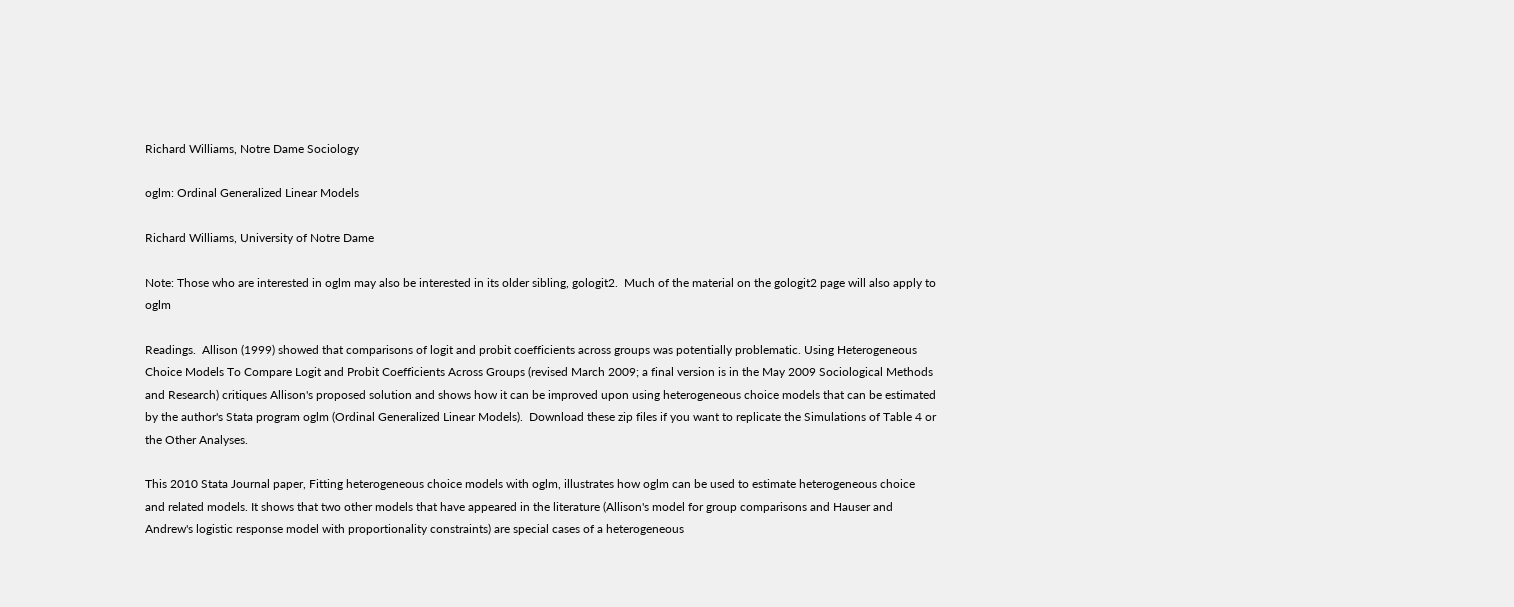Richard Williams, Notre Dame Sociology

oglm: Ordinal Generalized Linear Models

Richard Williams, University of Notre Dame

Note: Those who are interested in oglm may also be interested in its older sibling, gologit2.  Much of the material on the gologit2 page will also apply to oglm

Readings.  Allison (1999) showed that comparisons of logit and probit coefficients across groups was potentially problematic. Using Heterogeneous Choice Models To Compare Logit and Probit Coefficients Across Groups (revised March 2009; a final version is in the May 2009 Sociological Methods and Research) critiques Allison's proposed solution and shows how it can be improved upon using heterogeneous choice models that can be estimated by the author's Stata program oglm (Ordinal Generalized Linear Models).  Download these zip files if you want to replicate the Simulations of Table 4 or the Other Analyses.

This 2010 Stata Journal paper, Fitting heterogeneous choice models with oglm, illustrates how oglm can be used to estimate heterogeneous choice and related models. It shows that two other models that have appeared in the literature (Allison's model for group comparisons and Hauser and Andrew's logistic response model with proportionality constraints) are special cases of a heterogeneous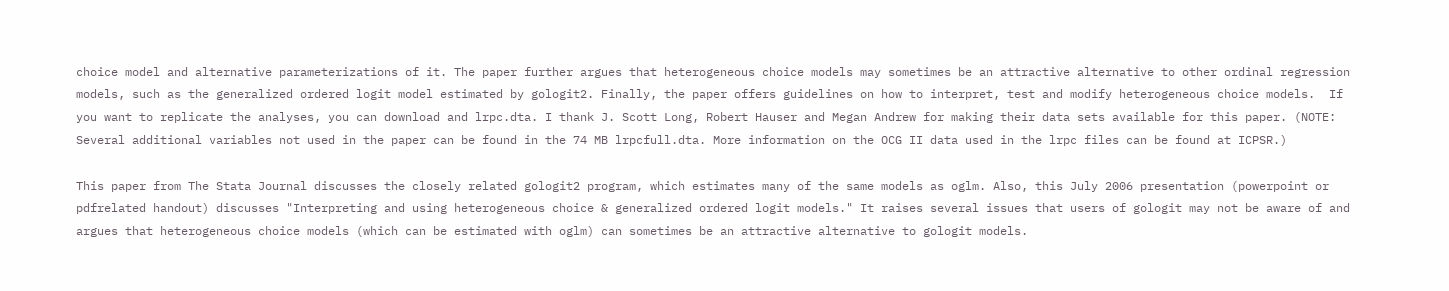choice model and alternative parameterizations of it. The paper further argues that heterogeneous choice models may sometimes be an attractive alternative to other ordinal regression models, such as the generalized ordered logit model estimated by gologit2. Finally, the paper offers guidelines on how to interpret, test and modify heterogeneous choice models.  If you want to replicate the analyses, you can download and lrpc.dta. I thank J. Scott Long, Robert Hauser and Megan Andrew for making their data sets available for this paper. (NOTE: Several additional variables not used in the paper can be found in the 74 MB lrpcfull.dta. More information on the OCG II data used in the lrpc files can be found at ICPSR.)

This paper from The Stata Journal discusses the closely related gologit2 program, which estimates many of the same models as oglm. Also, this July 2006 presentation (powerpoint or pdfrelated handout) discusses "Interpreting and using heterogeneous choice & generalized ordered logit models." It raises several issues that users of gologit may not be aware of and argues that heterogeneous choice models (which can be estimated with oglm) can sometimes be an attractive alternative to gologit models.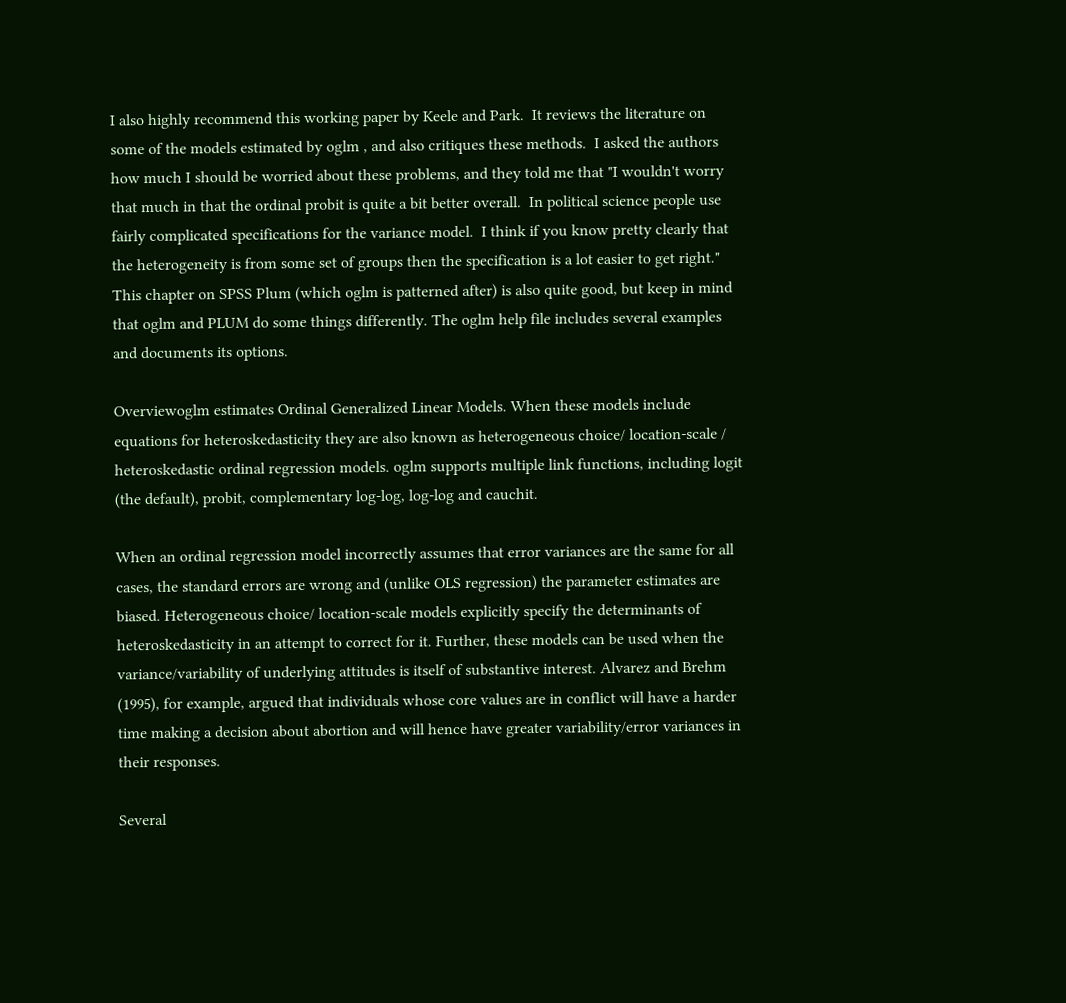I also highly recommend this working paper by Keele and Park.  It reviews the literature on some of the models estimated by oglm , and also critiques these methods.  I asked the authors how much I should be worried about these problems, and they told me that "I wouldn't worry that much in that the ordinal probit is quite a bit better overall.  In political science people use fairly complicated specifications for the variance model.  I think if you know pretty clearly that the heterogeneity is from some set of groups then the specification is a lot easier to get right."  This chapter on SPSS Plum (which oglm is patterned after) is also quite good, but keep in mind that oglm and PLUM do some things differently. The oglm help file includes several examples and documents its options.

Overviewoglm estimates Ordinal Generalized Linear Models. When these models include equations for heteroskedasticity they are also known as heterogeneous choice/ location-scale / heteroskedastic ordinal regression models. oglm supports multiple link functions, including logit (the default), probit, complementary log-log, log-log and cauchit.

When an ordinal regression model incorrectly assumes that error variances are the same for all cases, the standard errors are wrong and (unlike OLS regression) the parameter estimates are biased. Heterogeneous choice/ location-scale models explicitly specify the determinants of heteroskedasticity in an attempt to correct for it. Further, these models can be used when the variance/variability of underlying attitudes is itself of substantive interest. Alvarez and Brehm (1995), for example, argued that individuals whose core values are in conflict will have a harder time making a decision about abortion and will hence have greater variability/error variances in their responses.

Several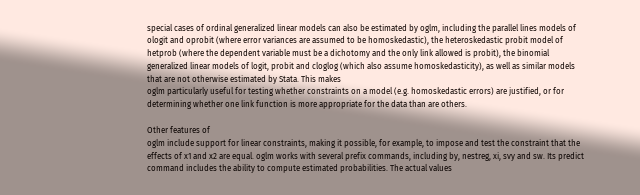special cases of ordinal generalized linear models can also be estimated by oglm, including the parallel lines models of ologit and oprobit (where error variances are assumed to be homoskedastic), the heteroskedastic probit model of hetprob (where the dependent variable must be a dichotomy and the only link allowed is probit), the binomial generalized linear models of logit, probit and cloglog (which also assume homoskedasticity), as well as similar models that are not otherwise estimated by Stata. This makes
oglm particularly useful for testing whether constraints on a model (e.g. homoskedastic errors) are justified, or for determining whether one link function is more appropriate for the data than are others.

Other features of
oglm include support for linear constraints, making it possible, for example, to impose and test the constraint that the effects of x1 and x2 are equal. oglm works with several prefix commands, including by, nestreg, xi, svy and sw. Its predict command includes the ability to compute estimated probabilities. The actual values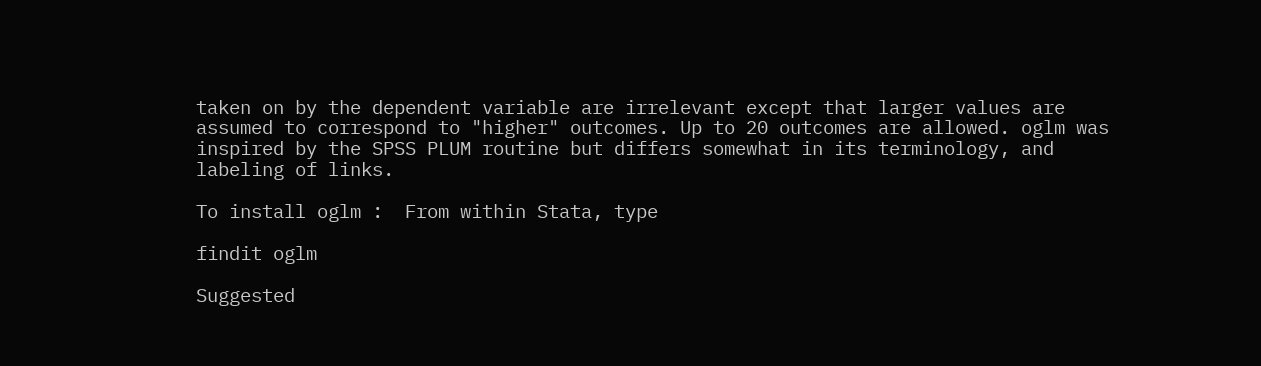taken on by the dependent variable are irrelevant except that larger values are assumed to correspond to "higher" outcomes. Up to 20 outcomes are allowed. oglm was inspired by the SPSS PLUM routine but differs somewhat in its terminology, and labeling of links.

To install oglm :  From within Stata, type

findit oglm

Suggested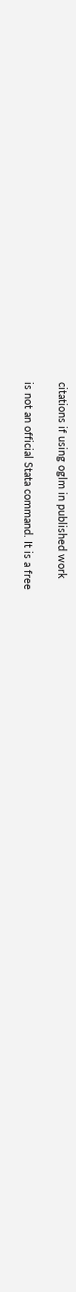citations if using oglm in published work

is not an official Stata command. It is a free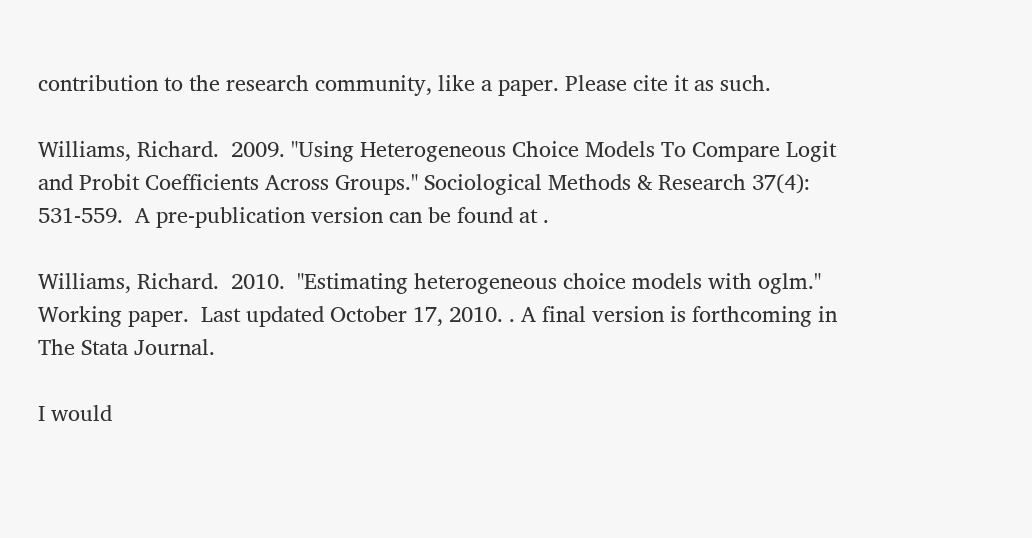contribution to the research community, like a paper. Please cite it as such.

Williams, Richard.  2009. "Using Heterogeneous Choice Models To Compare Logit and Probit Coefficients Across Groups." Sociological Methods & Research 37(4): 531-559.  A pre-publication version can be found at .

Williams, Richard.  2010.  "Estimating heterogeneous choice models with oglm." Working paper.  Last updated October 17, 2010. . A final version is forthcoming in The Stata Journal.

I would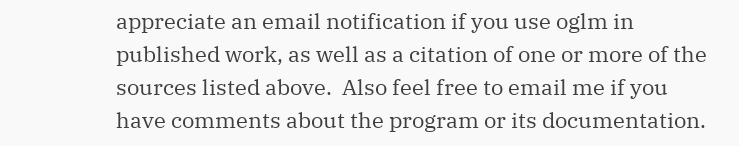appreciate an email notification if you use oglm in published work, as well as a citation of one or more of the sources listed above.  Also feel free to email me if you have comments about the program or its documentation.